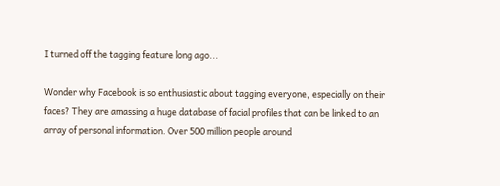I turned off the tagging feature long ago...

Wonder why Facebook is so enthusiastic about tagging everyone, especially on their faces? They are amassing a huge database of facial profiles that can be linked to an array of personal information. Over 500 million people around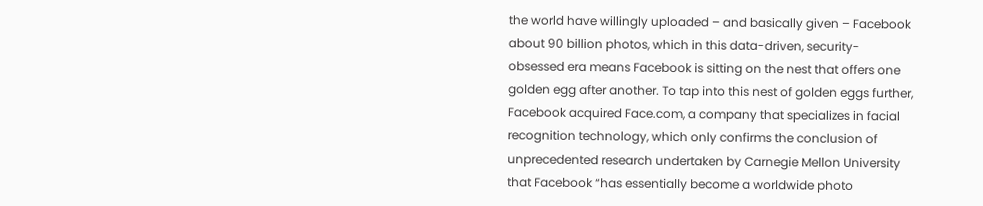the world have willingly uploaded – and basically given – Facebook about 90 billion photos, which in this data-driven, security-obsessed era means Facebook is sitting on the nest that offers one golden egg after another. To tap into this nest of golden eggs further, Facebook acquired Face.com, a company that specializes in facial recognition technology, which only confirms the conclusion of unprecedented research undertaken by Carnegie Mellon University that Facebook “has essentially become a worldwide photo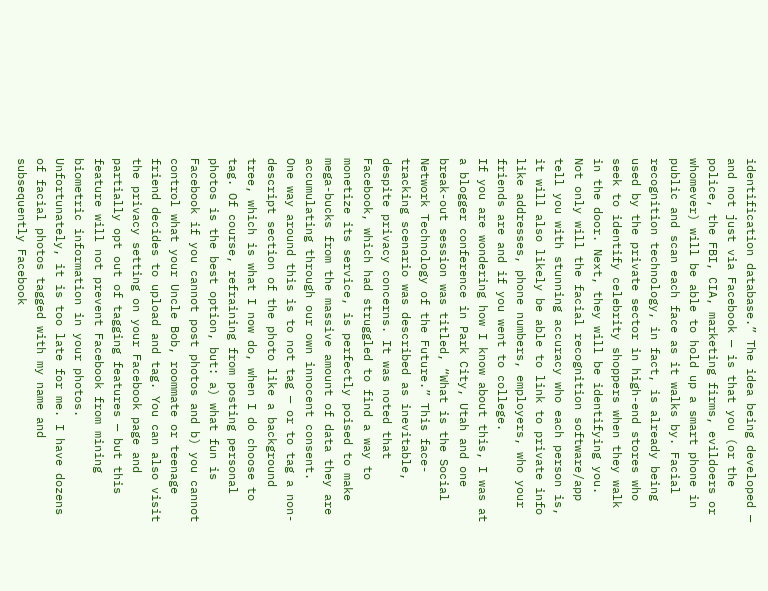identification database.” The idea being developed — and not just via Facebook — is that you (or the police, the FBI, CIA, marketing firms, evildoers or whomever) will be able to hold up a smart phone in public and scan each face as it walks by. Facial recognition technology, in fact, is already being used by the private sector in high-end stores who seek to identify celebrity shoppers when they walk in the door. Next, they will be identifying you.
Not only will the facial recognition software/app tell you with stunning accuracy who each person is, it will also likely be able to link to private info like addresses, phone numbers, employers, who your friends are and if you went to college.
If you are wondering how I know about this, I was at a blogger conference in Park City, Utah and one break-out session was titled, “What is the Social Network Technology of the Future.” This face-tracking scenario was described as inevitable, despite privacy concerns. It was noted that Facebook, which had struggled to find a way to monetize its service, is perfectly poised to make mega-bucks from the massive amount of data they are accumulating through our own innocent consent.
One way around this is to not tag — or to tag a non-descript section of the photo like a background tree, which is what I now do, when I do choose to tag. Of course, refraining from posting personal photos is the best option, but: a) what fun is Facebook if you cannot post photos and b) you cannot control what your Uncle Bob, roommate or teenage friend decides to upload and tag. You can also visit the privacy setting on your Facebook page and partially opt out of tagging features — but this feature will not prevent Facebook from mining biometric information in your photos.
Unfortunately, it is too late for me. I have dozens of facial photos tagged with my name and subsequently Facebook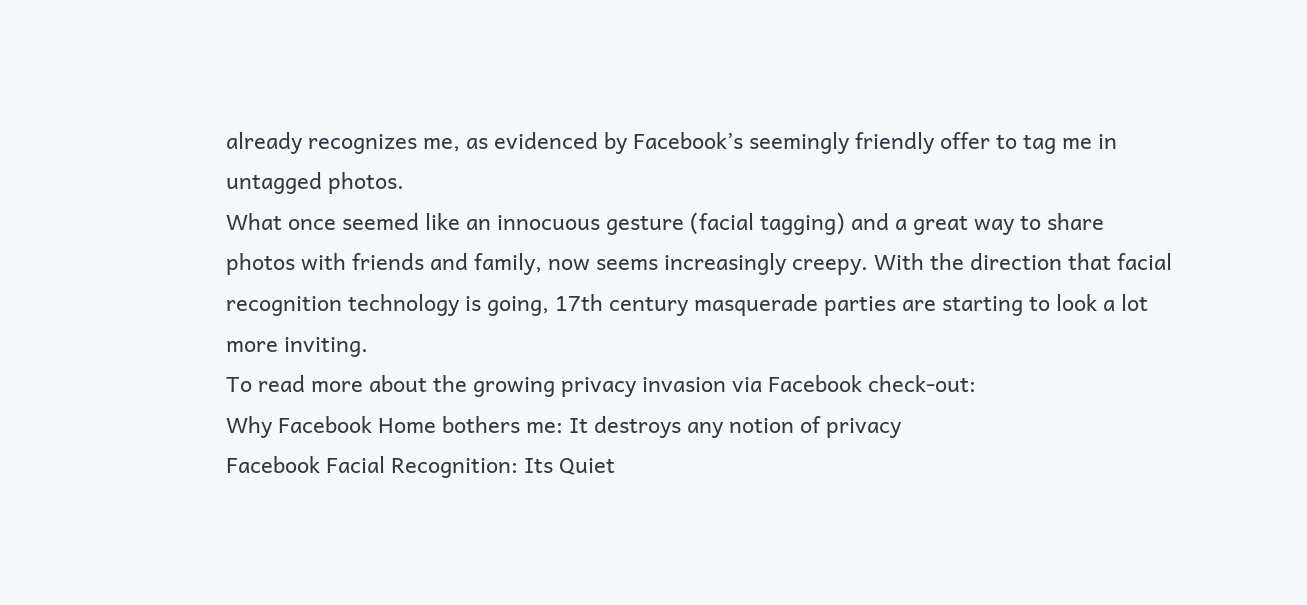already recognizes me, as evidenced by Facebook’s seemingly friendly offer to tag me in untagged photos.
What once seemed like an innocuous gesture (facial tagging) and a great way to share photos with friends and family, now seems increasingly creepy. With the direction that facial recognition technology is going, 17th century masquerade parties are starting to look a lot more inviting.
To read more about the growing privacy invasion via Facebook check-out:
Why Facebook Home bothers me: It destroys any notion of privacy
Facebook Facial Recognition: Its Quiet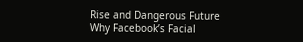Rise and Dangerous Future
Why Facebook’s Facial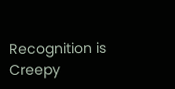Recognition is Creepy